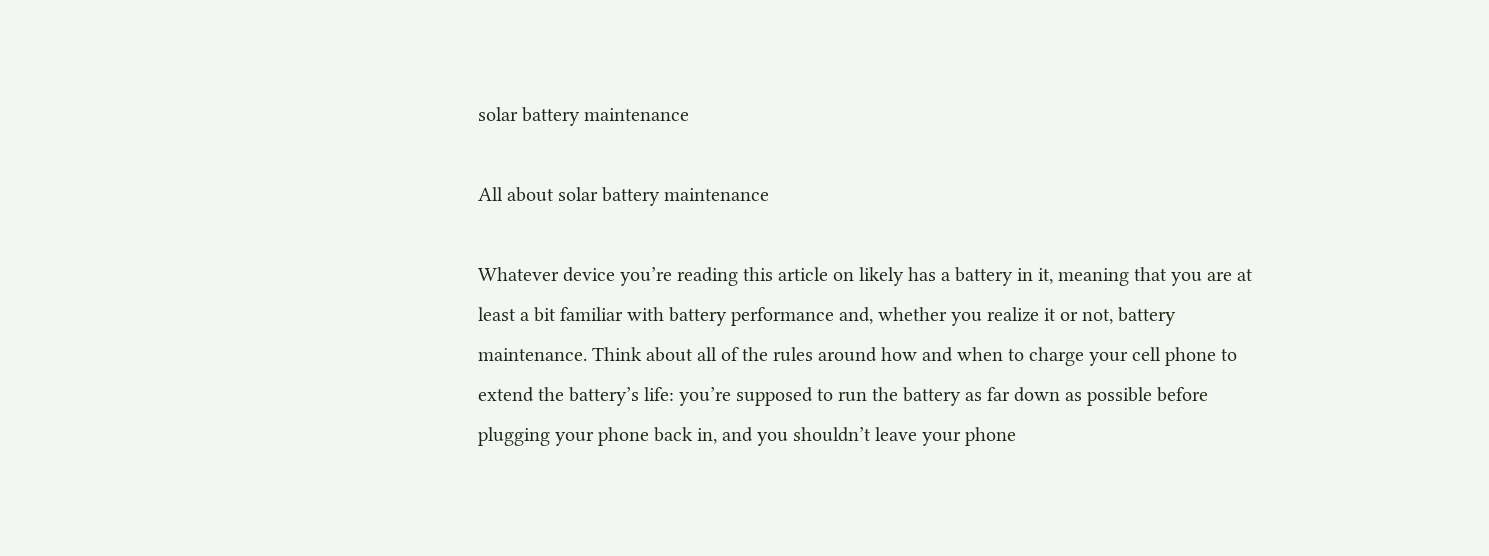solar battery maintenance

All about solar battery maintenance

Whatever device you’re reading this article on likely has a battery in it, meaning that you are at least a bit familiar with battery performance and, whether you realize it or not, battery maintenance. Think about all of the rules around how and when to charge your cell phone to extend the battery’s life: you’re supposed to run the battery as far down as possible before plugging your phone back in, and you shouldn’t leave your phone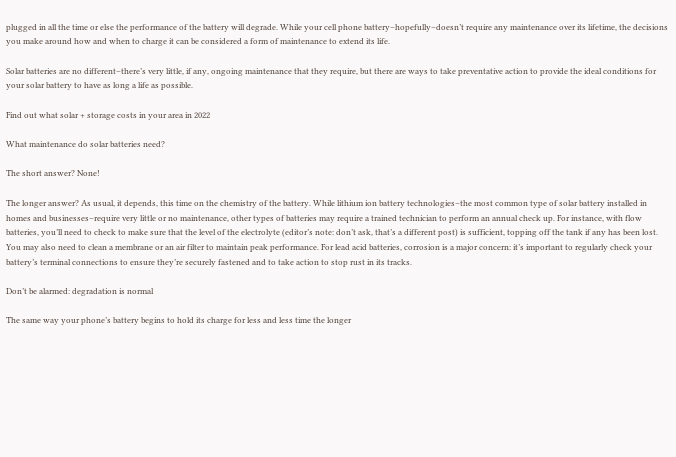plugged in all the time or else the performance of the battery will degrade. While your cell phone battery–hopefully–doesn’t require any maintenance over its lifetime, the decisions you make around how and when to charge it can be considered a form of maintenance to extend its life.

Solar batteries are no different–there’s very little, if any, ongoing maintenance that they require, but there are ways to take preventative action to provide the ideal conditions for your solar battery to have as long a life as possible.

Find out what solar + storage costs in your area in 2022

What maintenance do solar batteries need?

The short answer? None!

The longer answer? As usual, it depends, this time on the chemistry of the battery. While lithium ion battery technologies–the most common type of solar battery installed in homes and businesses–require very little or no maintenance, other types of batteries may require a trained technician to perform an annual check up. For instance, with flow batteries, you’ll need to check to make sure that the level of the electrolyte (editor’s note: don’t ask, that’s a different post) is sufficient, topping off the tank if any has been lost. You may also need to clean a membrane or an air filter to maintain peak performance. For lead acid batteries, corrosion is a major concern: it’s important to regularly check your battery’s terminal connections to ensure they’re securely fastened and to take action to stop rust in its tracks.

Don’t be alarmed: degradation is normal

The same way your phone’s battery begins to hold its charge for less and less time the longer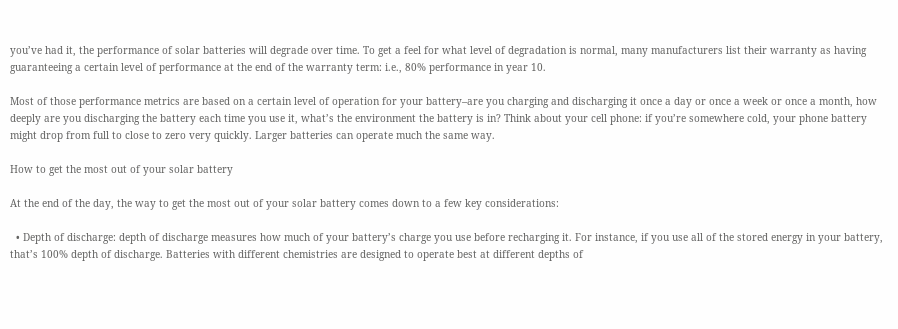you’ve had it, the performance of solar batteries will degrade over time. To get a feel for what level of degradation is normal, many manufacturers list their warranty as having guaranteeing a certain level of performance at the end of the warranty term: i.e., 80% performance in year 10.

Most of those performance metrics are based on a certain level of operation for your battery–are you charging and discharging it once a day or once a week or once a month, how deeply are you discharging the battery each time you use it, what’s the environment the battery is in? Think about your cell phone: if you’re somewhere cold, your phone battery might drop from full to close to zero very quickly. Larger batteries can operate much the same way.

How to get the most out of your solar battery

At the end of the day, the way to get the most out of your solar battery comes down to a few key considerations:

  • Depth of discharge: depth of discharge measures how much of your battery’s charge you use before recharging it. For instance, if you use all of the stored energy in your battery, that’s 100% depth of discharge. Batteries with different chemistries are designed to operate best at different depths of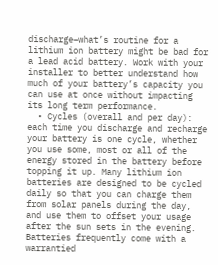discharge–what’s routine for a lithium ion battery might be bad for a lead acid battery. Work with your installer to better understand how much of your battery’s capacity you can use at once without impacting its long term performance.
  • Cycles (overall and per day): each time you discharge and recharge your battery is one cycle, whether you use some, most or all of the energy stored in the battery before topping it up. Many lithium ion batteries are designed to be cycled daily so that you can charge them from solar panels during the day, and use them to offset your usage after the sun sets in the evening. Batteries frequently come with a warrantied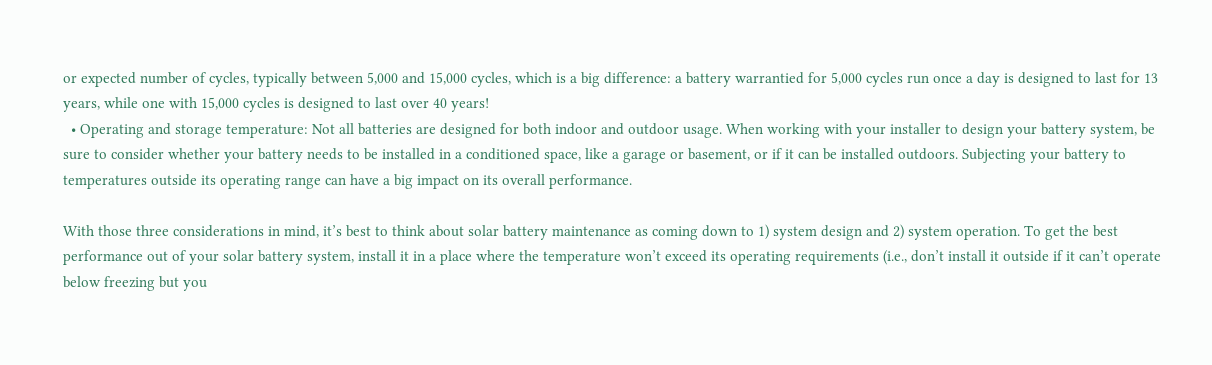or expected number of cycles, typically between 5,000 and 15,000 cycles, which is a big difference: a battery warrantied for 5,000 cycles run once a day is designed to last for 13 years, while one with 15,000 cycles is designed to last over 40 years!
  • Operating and storage temperature: Not all batteries are designed for both indoor and outdoor usage. When working with your installer to design your battery system, be sure to consider whether your battery needs to be installed in a conditioned space, like a garage or basement, or if it can be installed outdoors. Subjecting your battery to temperatures outside its operating range can have a big impact on its overall performance.

With those three considerations in mind, it’s best to think about solar battery maintenance as coming down to 1) system design and 2) system operation. To get the best performance out of your solar battery system, install it in a place where the temperature won’t exceed its operating requirements (i.e., don’t install it outside if it can’t operate below freezing but you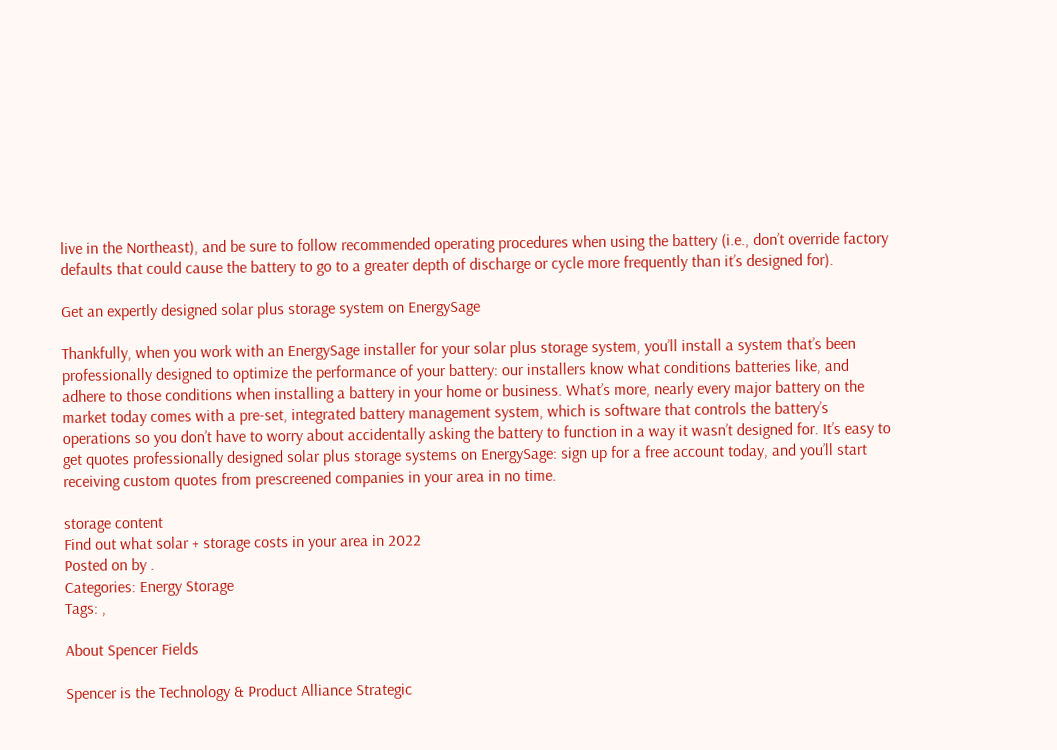live in the Northeast), and be sure to follow recommended operating procedures when using the battery (i.e., don’t override factory defaults that could cause the battery to go to a greater depth of discharge or cycle more frequently than it’s designed for).

Get an expertly designed solar plus storage system on EnergySage

Thankfully, when you work with an EnergySage installer for your solar plus storage system, you’ll install a system that’s been professionally designed to optimize the performance of your battery: our installers know what conditions batteries like, and adhere to those conditions when installing a battery in your home or business. What’s more, nearly every major battery on the market today comes with a pre-set, integrated battery management system, which is software that controls the battery’s operations so you don’t have to worry about accidentally asking the battery to function in a way it wasn’t designed for. It’s easy to get quotes professionally designed solar plus storage systems on EnergySage: sign up for a free account today, and you’ll start receiving custom quotes from prescreened companies in your area in no time.

storage content
Find out what solar + storage costs in your area in 2022
Posted on by .
Categories: Energy Storage
Tags: ,

About Spencer Fields

Spencer is the Technology & Product Alliance Strategic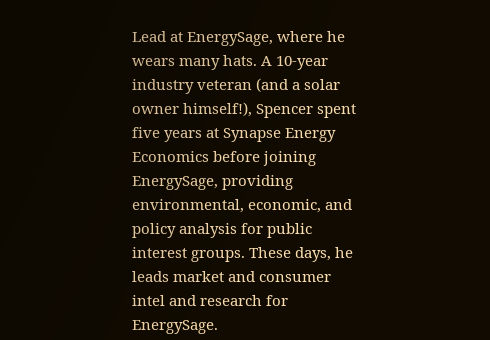Lead at EnergySage, where he wears many hats. A 10-year industry veteran (and a solar owner himself!), Spencer spent five years at Synapse Energy Economics before joining EnergySage, providing environmental, economic, and policy analysis for public interest groups. These days, he leads market and consumer intel and research for EnergySage.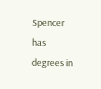Spencer has degrees in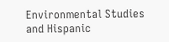Environmental Studies and Hispanic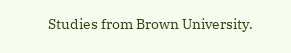Studies from Brown University.